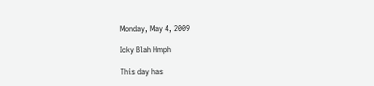Monday, May 4, 2009

Icky Blah Hmph

This day has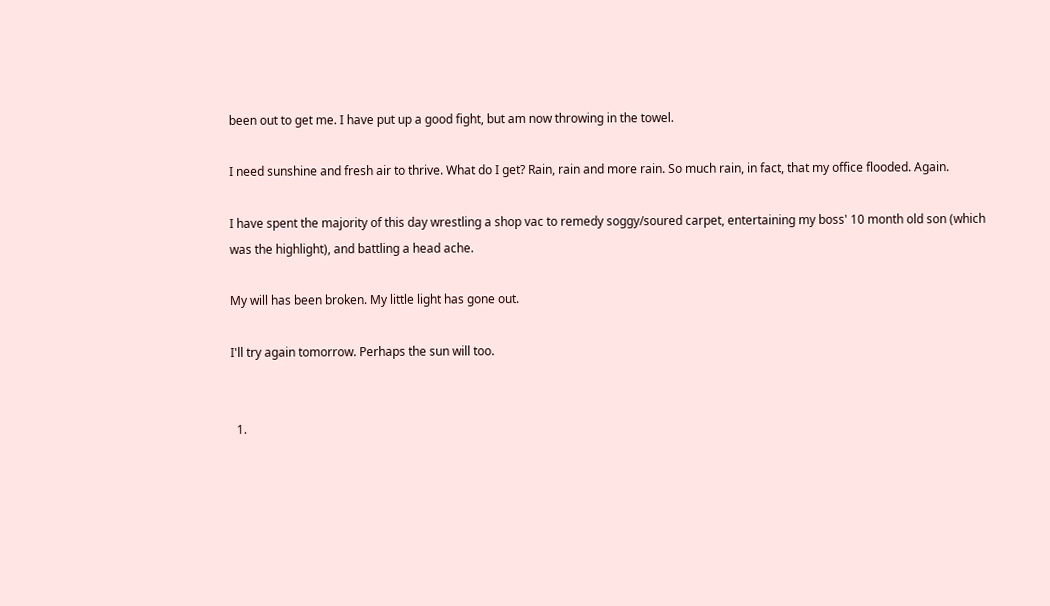been out to get me. I have put up a good fight, but am now throwing in the towel.

I need sunshine and fresh air to thrive. What do I get? Rain, rain and more rain. So much rain, in fact, that my office flooded. Again.

I have spent the majority of this day wrestling a shop vac to remedy soggy/soured carpet, entertaining my boss' 10 month old son (which was the highlight), and battling a head ache.

My will has been broken. My little light has gone out.

I'll try again tomorrow. Perhaps the sun will too.


  1.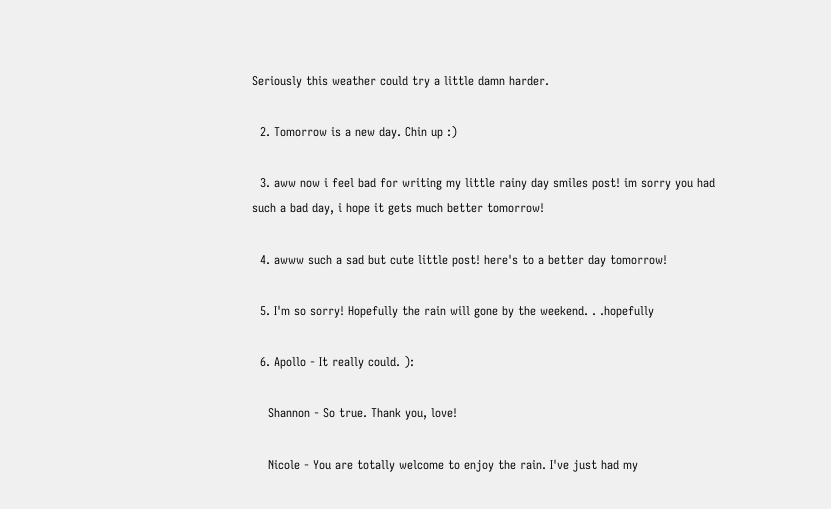Seriously this weather could try a little damn harder.

  2. Tomorrow is a new day. Chin up :)

  3. aww now i feel bad for writing my little rainy day smiles post! im sorry you had such a bad day, i hope it gets much better tomorrow!

  4. awww such a sad but cute little post! here's to a better day tomorrow!

  5. I'm so sorry! Hopefully the rain will gone by the weekend. . .hopefully

  6. Apollo - It really could. ):

    Shannon - So true. Thank you, love!

    Nicole - You are totally welcome to enjoy the rain. I've just had my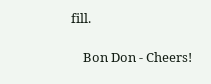fill.

    Bon Don - Cheers!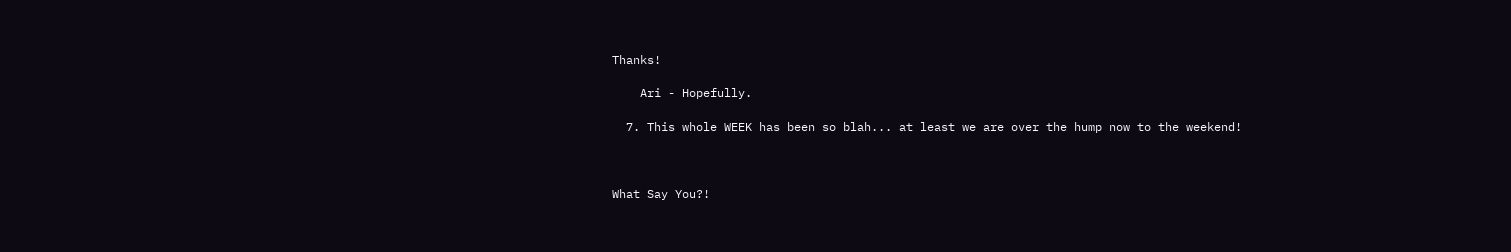Thanks!

    Ari - Hopefully.

  7. This whole WEEK has been so blah... at least we are over the hump now to the weekend!



What Say You?!